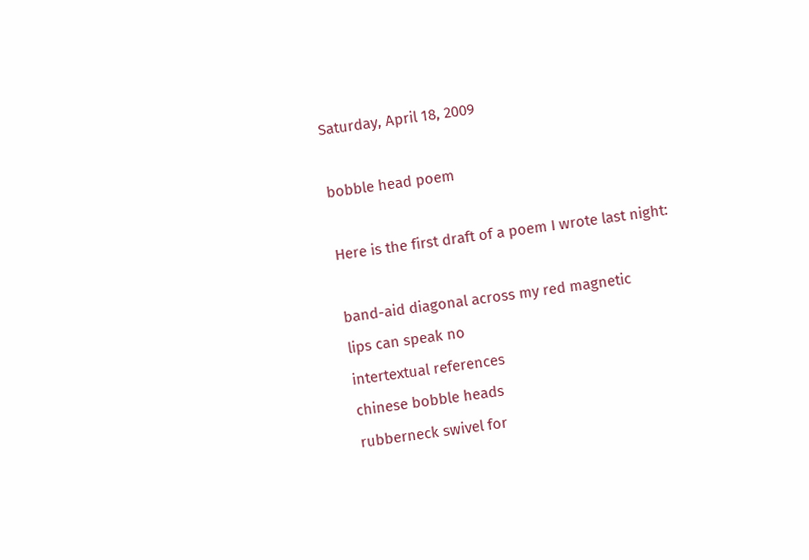Saturday, April 18, 2009

bobble head poem

Here is the first draft of a poem I wrote last night:

band-aid diagonal across my red magnetic
lips can speak no
intertextual references
chinese bobble heads
rubberneck swivel for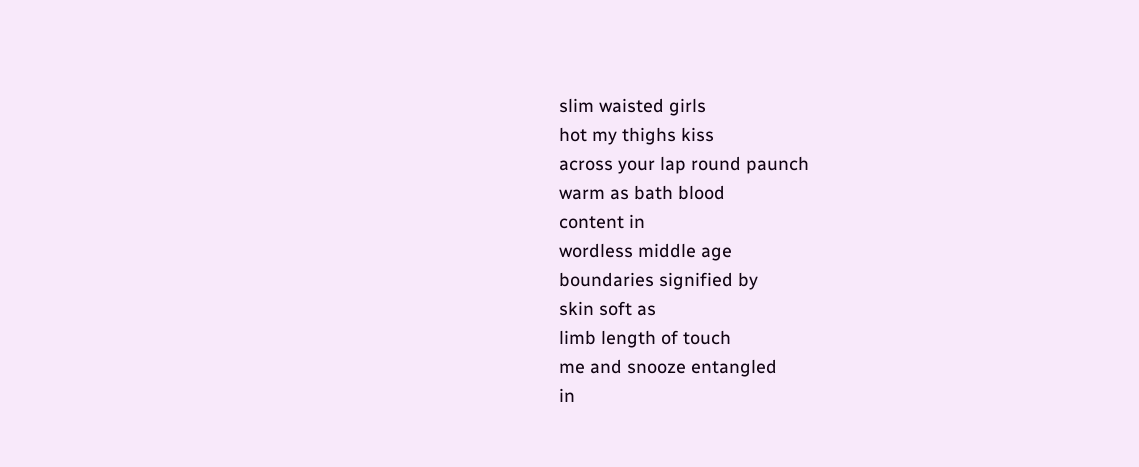slim waisted girls
hot my thighs kiss
across your lap round paunch
warm as bath blood
content in
wordless middle age
boundaries signified by
skin soft as
limb length of touch
me and snooze entangled
in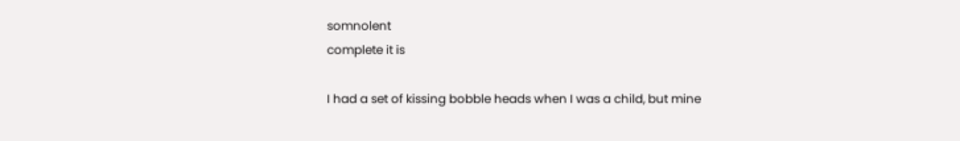somnolent
complete it is

I had a set of kissing bobble heads when I was a child, but mine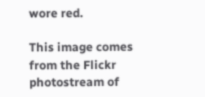wore red.

This image comes from the Flickr photostream of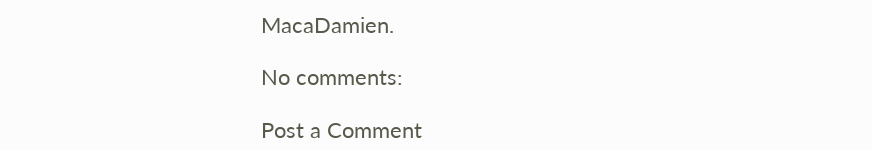MacaDamien.

No comments:

Post a Comment